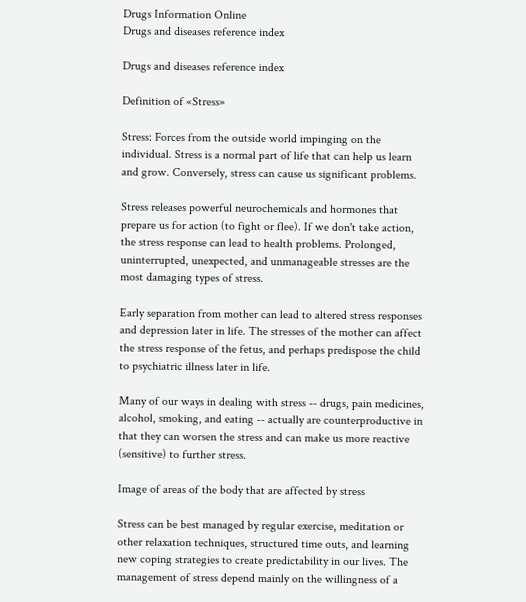Drugs Information Online
Drugs and diseases reference index

Drugs and diseases reference index

Definition of «Stress»

Stress: Forces from the outside world impinging on the individual. Stress is a normal part of life that can help us learn and grow. Conversely, stress can cause us significant problems.

Stress releases powerful neurochemicals and hormones that prepare us for action (to fight or flee). If we don't take action, the stress response can lead to health problems. Prolonged, uninterrupted, unexpected, and unmanageable stresses are the most damaging types of stress.

Early separation from mother can lead to altered stress responses and depression later in life. The stresses of the mother can affect the stress response of the fetus, and perhaps predispose the child to psychiatric illness later in life.

Many of our ways in dealing with stress -- drugs, pain medicines, alcohol, smoking, and eating -- actually are counterproductive in that they can worsen the stress and can make us more reactive (sensitive) to further stress.

Image of areas of the body that are affected by stress

Stress can be best managed by regular exercise, meditation or other relaxation techniques, structured time outs, and learning new coping strategies to create predictability in our lives. The management of stress depend mainly on the willingness of a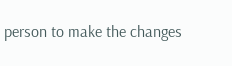person to make the changes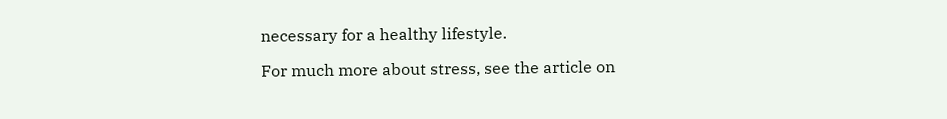necessary for a healthy lifestyle.

For much more about stress, see the article on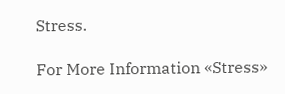Stress.

For More Information «Stress»